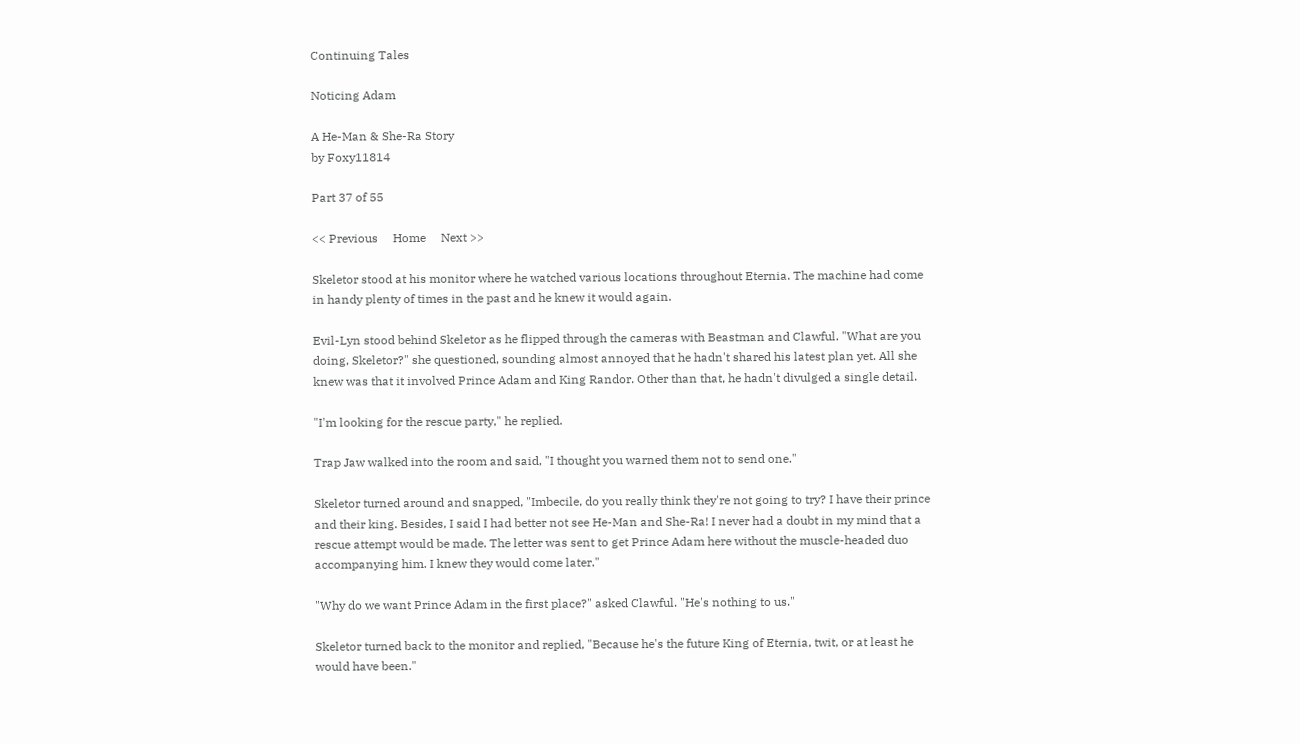Continuing Tales

Noticing Adam

A He-Man & She-Ra Story
by Foxy11814

Part 37 of 55

<< Previous     Home     Next >>

Skeletor stood at his monitor where he watched various locations throughout Eternia. The machine had come in handy plenty of times in the past and he knew it would again.

Evil-Lyn stood behind Skeletor as he flipped through the cameras with Beastman and Clawful. "What are you doing, Skeletor?" she questioned, sounding almost annoyed that he hadn't shared his latest plan yet. All she knew was that it involved Prince Adam and King Randor. Other than that, he hadn't divulged a single detail.

"I'm looking for the rescue party," he replied.

Trap Jaw walked into the room and said, "I thought you warned them not to send one."

Skeletor turned around and snapped, "Imbecile, do you really think they're not going to try? I have their prince and their king. Besides, I said I had better not see He-Man and She-Ra! I never had a doubt in my mind that a rescue attempt would be made. The letter was sent to get Prince Adam here without the muscle-headed duo accompanying him. I knew they would come later."

"Why do we want Prince Adam in the first place?" asked Clawful. "He's nothing to us."

Skeletor turned back to the monitor and replied, "Because he's the future King of Eternia, twit, or at least he would have been."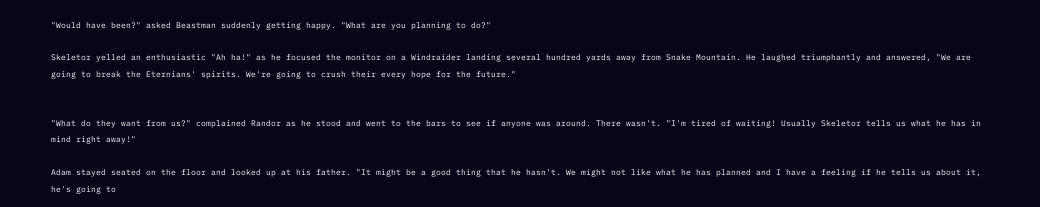"Would have been?" asked Beastman suddenly getting happy. "What are you planning to do?"

Skeletor yelled an enthusiastic "Ah ha!" as he focused the monitor on a Windraider landing several hundred yards away from Snake Mountain. He laughed triumphantly and answered, "We are going to break the Eternians' spirits. We're going to crush their every hope for the future."


"What do they want from us?" complained Randor as he stood and went to the bars to see if anyone was around. There wasn't. "I'm tired of waiting! Usually Skeletor tells us what he has in mind right away!"

Adam stayed seated on the floor and looked up at his father. "It might be a good thing that he hasn't. We might not like what he has planned and I have a feeling if he tells us about it, he's going to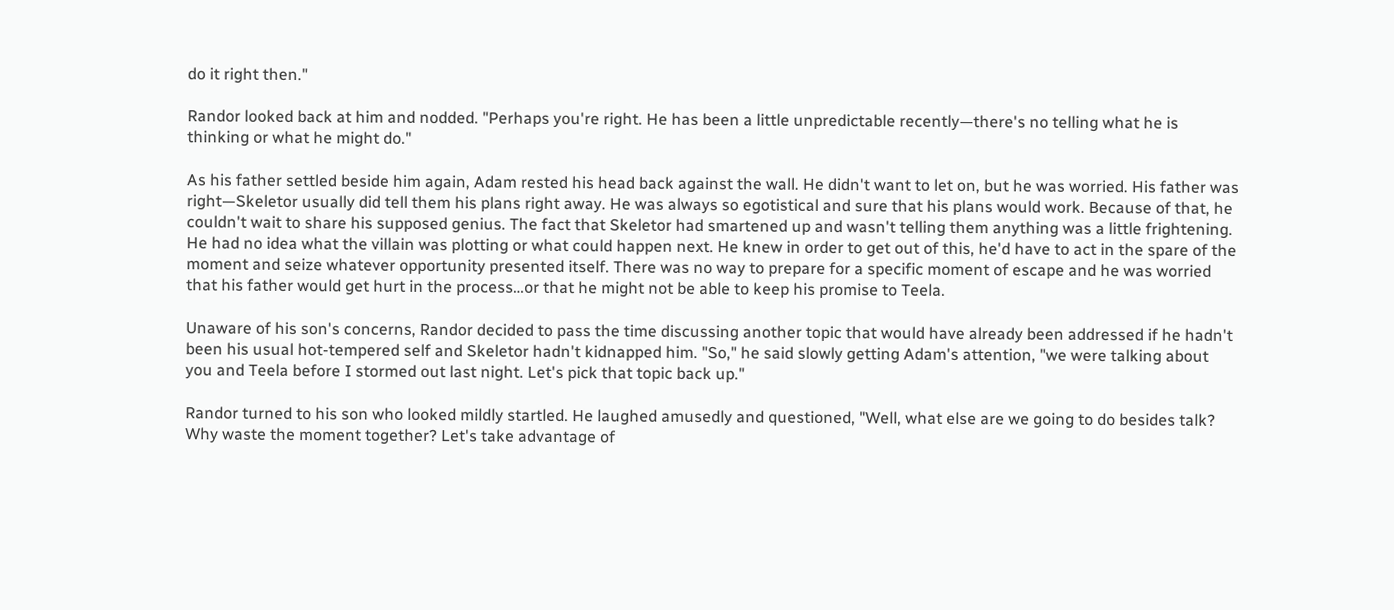do it right then."

Randor looked back at him and nodded. "Perhaps you're right. He has been a little unpredictable recently—there's no telling what he is thinking or what he might do."

As his father settled beside him again, Adam rested his head back against the wall. He didn't want to let on, but he was worried. His father was right—Skeletor usually did tell them his plans right away. He was always so egotistical and sure that his plans would work. Because of that, he couldn't wait to share his supposed genius. The fact that Skeletor had smartened up and wasn't telling them anything was a little frightening. He had no idea what the villain was plotting or what could happen next. He knew in order to get out of this, he'd have to act in the spare of the moment and seize whatever opportunity presented itself. There was no way to prepare for a specific moment of escape and he was worried that his father would get hurt in the process…or that he might not be able to keep his promise to Teela.

Unaware of his son's concerns, Randor decided to pass the time discussing another topic that would have already been addressed if he hadn't been his usual hot-tempered self and Skeletor hadn't kidnapped him. "So," he said slowly getting Adam's attention, "we were talking about you and Teela before I stormed out last night. Let's pick that topic back up."

Randor turned to his son who looked mildly startled. He laughed amusedly and questioned, "Well, what else are we going to do besides talk? Why waste the moment together? Let's take advantage of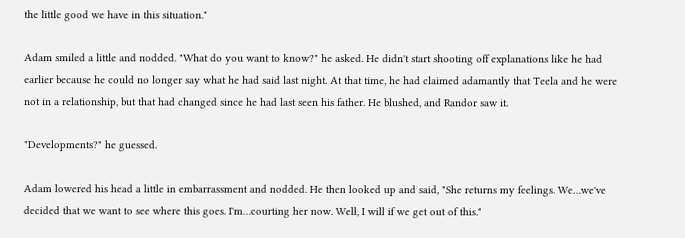the little good we have in this situation."

Adam smiled a little and nodded. "What do you want to know?" he asked. He didn't start shooting off explanations like he had earlier because he could no longer say what he had said last night. At that time, he had claimed adamantly that Teela and he were not in a relationship, but that had changed since he had last seen his father. He blushed, and Randor saw it.

"Developments?" he guessed.

Adam lowered his head a little in embarrassment and nodded. He then looked up and said, "She returns my feelings. We…we've decided that we want to see where this goes. I'm…courting her now. Well, I will if we get out of this."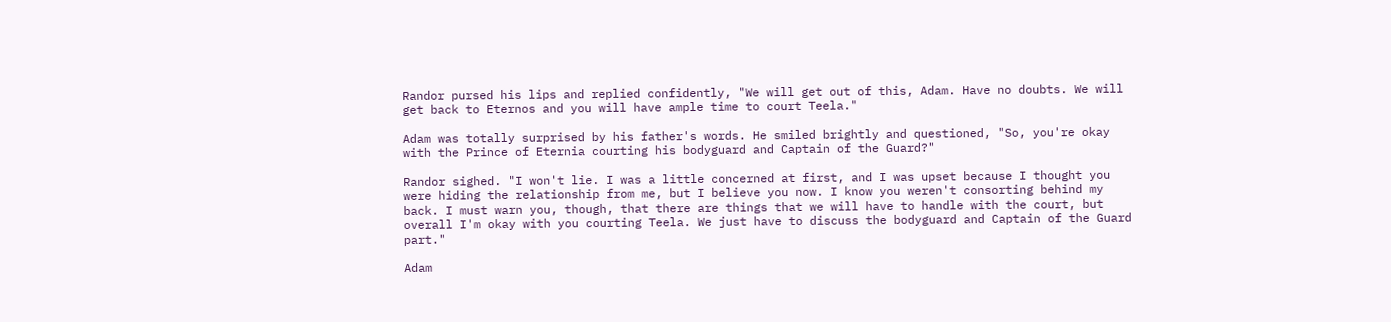Randor pursed his lips and replied confidently, "We will get out of this, Adam. Have no doubts. We will get back to Eternos and you will have ample time to court Teela."

Adam was totally surprised by his father's words. He smiled brightly and questioned, "So, you're okay with the Prince of Eternia courting his bodyguard and Captain of the Guard?"

Randor sighed. "I won't lie. I was a little concerned at first, and I was upset because I thought you were hiding the relationship from me, but I believe you now. I know you weren't consorting behind my back. I must warn you, though, that there are things that we will have to handle with the court, but overall I'm okay with you courting Teela. We just have to discuss the bodyguard and Captain of the Guard part."

Adam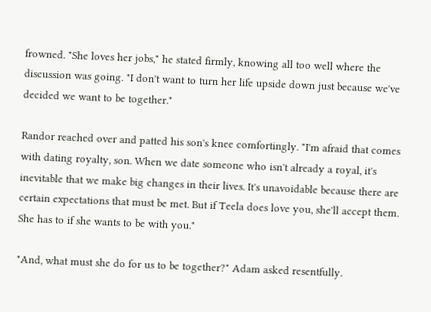frowned. "She loves her jobs," he stated firmly, knowing all too well where the discussion was going. "I don't want to turn her life upside down just because we've decided we want to be together."

Randor reached over and patted his son's knee comfortingly. "I'm afraid that comes with dating royalty, son. When we date someone who isn't already a royal, it's inevitable that we make big changes in their lives. It's unavoidable because there are certain expectations that must be met. But if Teela does love you, she'll accept them. She has to if she wants to be with you."

"And, what must she do for us to be together?" Adam asked resentfully.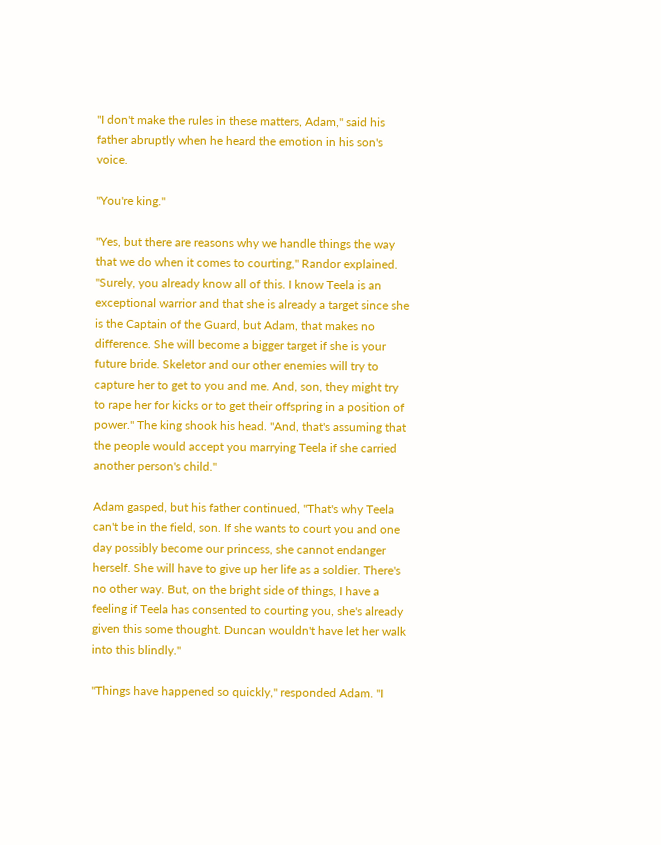"I don't make the rules in these matters, Adam," said his father abruptly when he heard the emotion in his son's voice.

"You're king."

"Yes, but there are reasons why we handle things the way that we do when it comes to courting," Randor explained. "Surely, you already know all of this. I know Teela is an exceptional warrior and that she is already a target since she is the Captain of the Guard, but Adam, that makes no difference. She will become a bigger target if she is your future bride. Skeletor and our other enemies will try to capture her to get to you and me. And, son, they might try to rape her for kicks or to get their offspring in a position of power." The king shook his head. "And, that's assuming that the people would accept you marrying Teela if she carried another person's child."

Adam gasped, but his father continued, "That's why Teela can't be in the field, son. If she wants to court you and one day possibly become our princess, she cannot endanger herself. She will have to give up her life as a soldier. There's no other way. But, on the bright side of things, I have a feeling if Teela has consented to courting you, she's already given this some thought. Duncan wouldn't have let her walk into this blindly."

"Things have happened so quickly," responded Adam. "I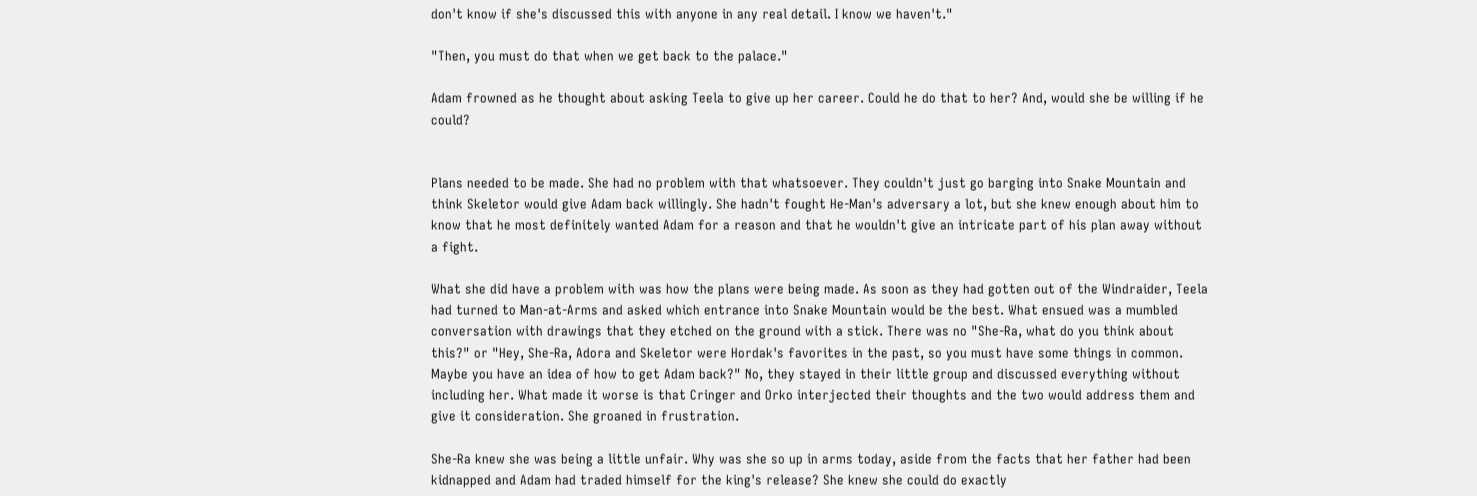don't know if she's discussed this with anyone in any real detail. I know we haven't."

"Then, you must do that when we get back to the palace."

Adam frowned as he thought about asking Teela to give up her career. Could he do that to her? And, would she be willing if he could?


Plans needed to be made. She had no problem with that whatsoever. They couldn't just go barging into Snake Mountain and think Skeletor would give Adam back willingly. She hadn't fought He-Man's adversary a lot, but she knew enough about him to know that he most definitely wanted Adam for a reason and that he wouldn't give an intricate part of his plan away without a fight.

What she did have a problem with was how the plans were being made. As soon as they had gotten out of the Windraider, Teela had turned to Man-at-Arms and asked which entrance into Snake Mountain would be the best. What ensued was a mumbled conversation with drawings that they etched on the ground with a stick. There was no "She-Ra, what do you think about this?" or "Hey, She-Ra, Adora and Skeletor were Hordak's favorites in the past, so you must have some things in common. Maybe you have an idea of how to get Adam back?" No, they stayed in their little group and discussed everything without including her. What made it worse is that Cringer and Orko interjected their thoughts and the two would address them and give it consideration. She groaned in frustration.

She-Ra knew she was being a little unfair. Why was she so up in arms today, aside from the facts that her father had been kidnapped and Adam had traded himself for the king's release? She knew she could do exactly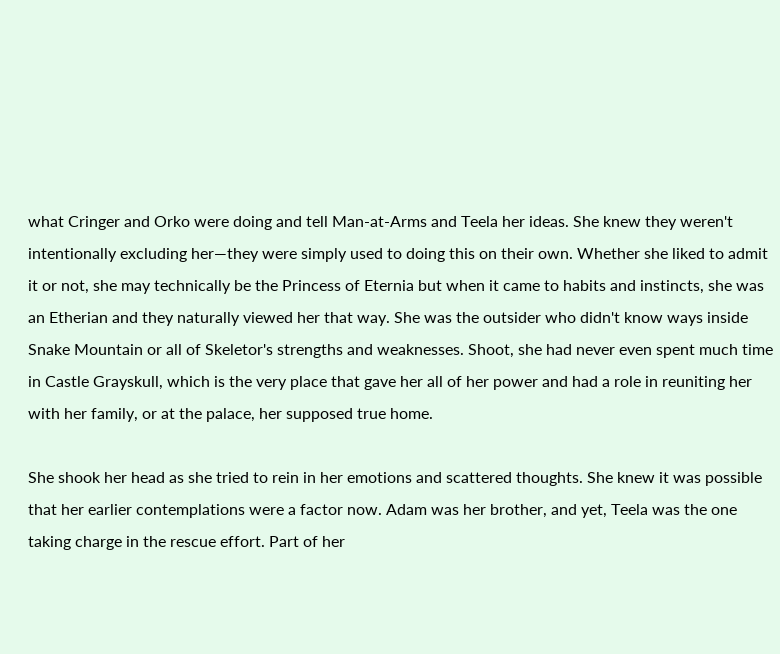what Cringer and Orko were doing and tell Man-at-Arms and Teela her ideas. She knew they weren't intentionally excluding her—they were simply used to doing this on their own. Whether she liked to admit it or not, she may technically be the Princess of Eternia but when it came to habits and instincts, she was an Etherian and they naturally viewed her that way. She was the outsider who didn't know ways inside Snake Mountain or all of Skeletor's strengths and weaknesses. Shoot, she had never even spent much time in Castle Grayskull, which is the very place that gave her all of her power and had a role in reuniting her with her family, or at the palace, her supposed true home.

She shook her head as she tried to rein in her emotions and scattered thoughts. She knew it was possible that her earlier contemplations were a factor now. Adam was her brother, and yet, Teela was the one taking charge in the rescue effort. Part of her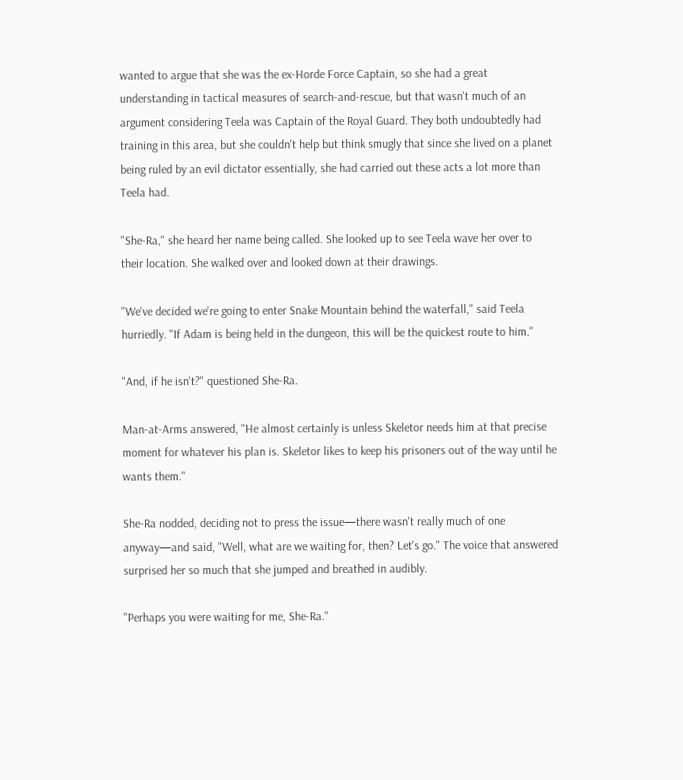wanted to argue that she was the ex-Horde Force Captain, so she had a great understanding in tactical measures of search-and-rescue, but that wasn't much of an argument considering Teela was Captain of the Royal Guard. They both undoubtedly had training in this area, but she couldn't help but think smugly that since she lived on a planet being ruled by an evil dictator essentially, she had carried out these acts a lot more than Teela had.

"She-Ra," she heard her name being called. She looked up to see Teela wave her over to their location. She walked over and looked down at their drawings.

"We've decided we're going to enter Snake Mountain behind the waterfall," said Teela hurriedly. "If Adam is being held in the dungeon, this will be the quickest route to him."

"And, if he isn't?" questioned She-Ra.

Man-at-Arms answered, "He almost certainly is unless Skeletor needs him at that precise moment for whatever his plan is. Skeletor likes to keep his prisoners out of the way until he wants them."

She-Ra nodded, deciding not to press the issue—there wasn't really much of one anyway—and said, "Well, what are we waiting for, then? Let's go." The voice that answered surprised her so much that she jumped and breathed in audibly.

"Perhaps you were waiting for me, She-Ra."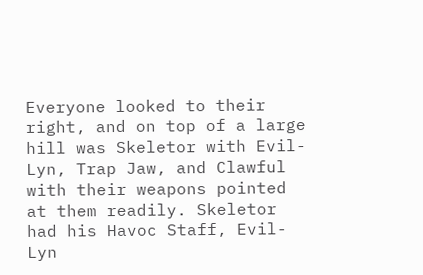Everyone looked to their right, and on top of a large hill was Skeletor with Evil-Lyn, Trap Jaw, and Clawful with their weapons pointed at them readily. Skeletor had his Havoc Staff, Evil-Lyn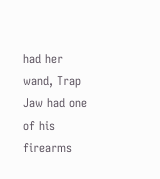had her wand, Trap Jaw had one of his firearms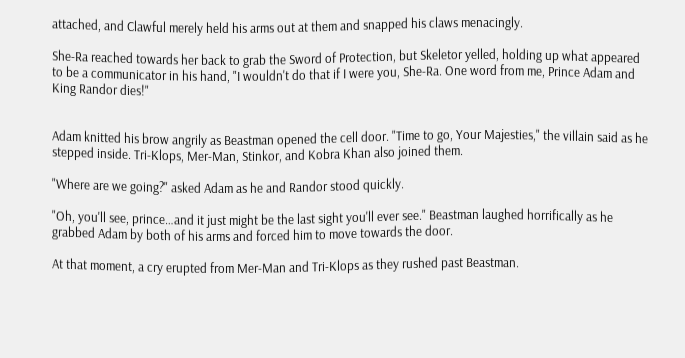attached, and Clawful merely held his arms out at them and snapped his claws menacingly.

She-Ra reached towards her back to grab the Sword of Protection, but Skeletor yelled, holding up what appeared to be a communicator in his hand, "I wouldn't do that if I were you, She-Ra. One word from me, Prince Adam and King Randor dies!"


Adam knitted his brow angrily as Beastman opened the cell door. "Time to go, Your Majesties," the villain said as he stepped inside. Tri-Klops, Mer-Man, Stinkor, and Kobra Khan also joined them.

"Where are we going?" asked Adam as he and Randor stood quickly.

"Oh, you'll see, prince…and it just might be the last sight you'll ever see." Beastman laughed horrifically as he grabbed Adam by both of his arms and forced him to move towards the door.

At that moment, a cry erupted from Mer-Man and Tri-Klops as they rushed past Beastman.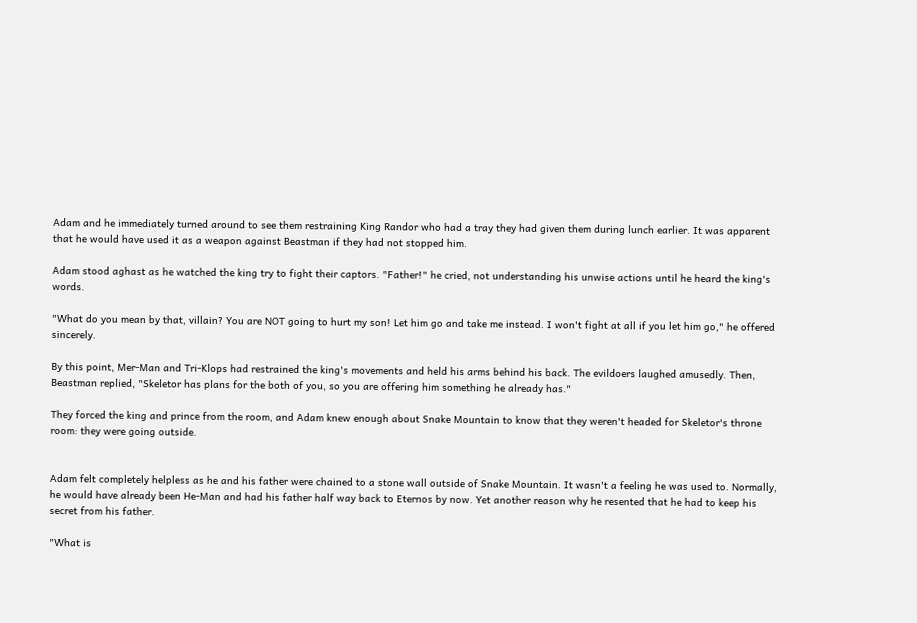Adam and he immediately turned around to see them restraining King Randor who had a tray they had given them during lunch earlier. It was apparent that he would have used it as a weapon against Beastman if they had not stopped him.

Adam stood aghast as he watched the king try to fight their captors. "Father!" he cried, not understanding his unwise actions until he heard the king's words.

"What do you mean by that, villain? You are NOT going to hurt my son! Let him go and take me instead. I won't fight at all if you let him go," he offered sincerely.

By this point, Mer-Man and Tri-Klops had restrained the king's movements and held his arms behind his back. The evildoers laughed amusedly. Then, Beastman replied, "Skeletor has plans for the both of you, so you are offering him something he already has."

They forced the king and prince from the room, and Adam knew enough about Snake Mountain to know that they weren't headed for Skeletor's throne room: they were going outside.


Adam felt completely helpless as he and his father were chained to a stone wall outside of Snake Mountain. It wasn't a feeling he was used to. Normally, he would have already been He-Man and had his father half way back to Eternos by now. Yet another reason why he resented that he had to keep his secret from his father.

"What is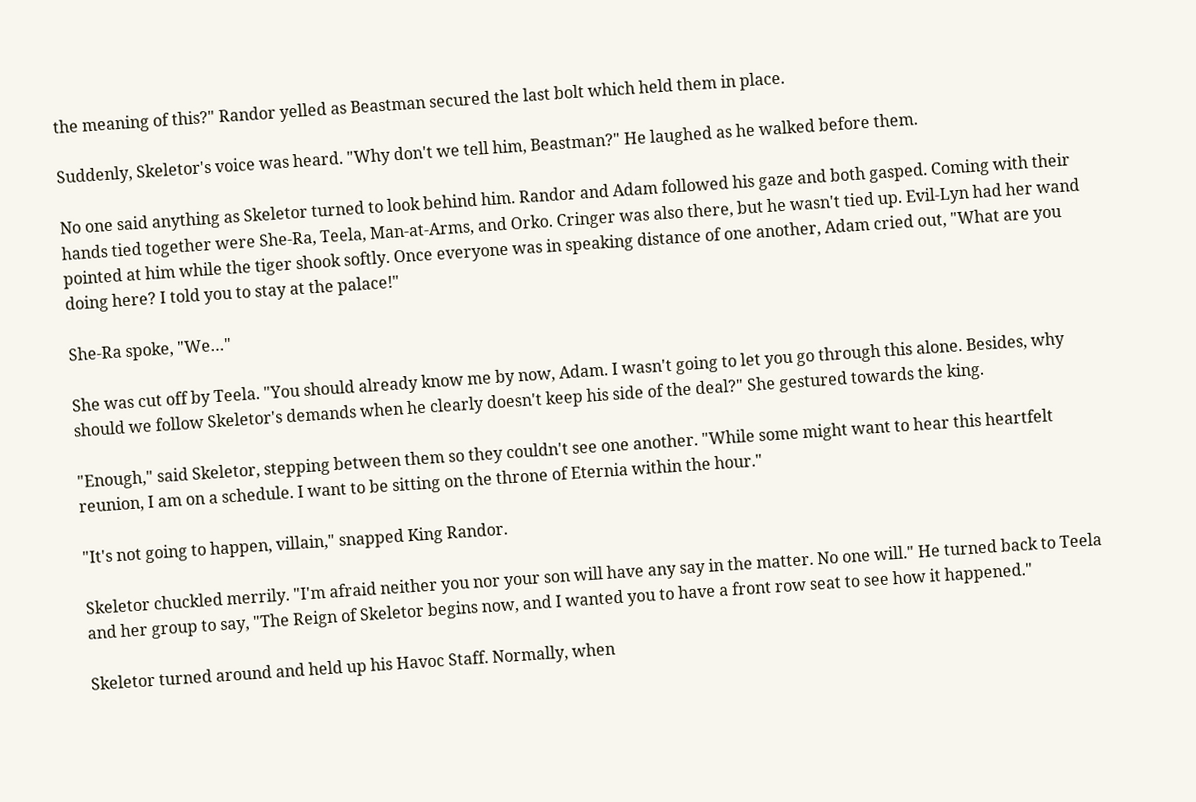the meaning of this?" Randor yelled as Beastman secured the last bolt which held them in place.

Suddenly, Skeletor's voice was heard. "Why don't we tell him, Beastman?" He laughed as he walked before them.

No one said anything as Skeletor turned to look behind him. Randor and Adam followed his gaze and both gasped. Coming with their hands tied together were She-Ra, Teela, Man-at-Arms, and Orko. Cringer was also there, but he wasn't tied up. Evil-Lyn had her wand pointed at him while the tiger shook softly. Once everyone was in speaking distance of one another, Adam cried out, "What are you doing here? I told you to stay at the palace!"

She-Ra spoke, "We…"

She was cut off by Teela. "You should already know me by now, Adam. I wasn't going to let you go through this alone. Besides, why should we follow Skeletor's demands when he clearly doesn't keep his side of the deal?" She gestured towards the king.

"Enough," said Skeletor, stepping between them so they couldn't see one another. "While some might want to hear this heartfelt reunion, I am on a schedule. I want to be sitting on the throne of Eternia within the hour."

"It's not going to happen, villain," snapped King Randor.

Skeletor chuckled merrily. "I'm afraid neither you nor your son will have any say in the matter. No one will." He turned back to Teela and her group to say, "The Reign of Skeletor begins now, and I wanted you to have a front row seat to see how it happened."

Skeletor turned around and held up his Havoc Staff. Normally, when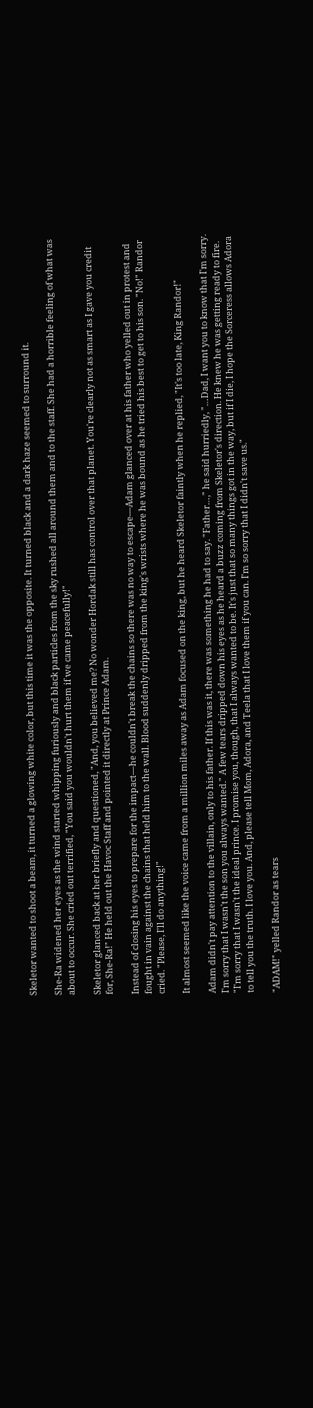Skeletor wanted to shoot a beam, it turned a glowing white color, but this time it was the opposite. It turned black and a dark haze seemed to surround it.

She-Ra widened her eyes as the wind started whipping furiously and black particles from the sky rushed all around them and to the staff. She had a horrible feeling of what was about to occur. She cried out terrified, "You said you wouldn't hurt them if we came peacefully!"

Skeletor glanced back at her briefly and questioned, "And, you believed me? No wonder Hordak still has control over that planet. You're clearly not as smart as I gave you credit for, She-Ra!" He held out the Havoc Staff and pointed it directly at Prince Adam.

Instead of closing his eyes to prepare for the impact—he couldn't break the chains so there was no way to escape—Adam glanced over at his father who yelled out in protest and fought in vain against the chains that held him to the wall. Blood suddenly dripped from the king's wrists where he was bound as he tried his best to get to his son. "No!" Randor cried. "Please, I'll do anything!"

It almost seemed like the voice came from a million miles away as Adam focused on the king, but he heard Skeletor faintly when he replied, "It's too late, King Randor!"

Adam didn't pay attention to the villain, only to his father. If this was it, there was something he had to say. "Father…," he said hurriedly, "…Dad, I want you to know that I'm sorry. I'm sorry that I wasn't the son you always wanted." A few tears dripped down his eyes as he heard a buzz coming from Skeletor's direction. He knew he was getting ready to fire. "I'm sorry that I wasn't the ideal prince. I promise you, though, that I always wanted to be. It's just that so many things got in the way, but if I die, I hope the Sorceress allows Adora to tell you the truth. I love you. And, please tell Mom, Adora, and Teela that I love them if you can. I'm so sorry that I didn't save us."

"ADAM!" yelled Randor as tears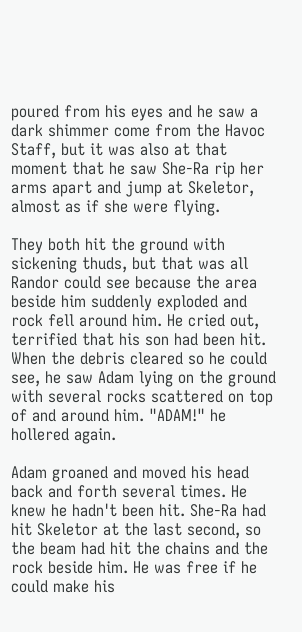poured from his eyes and he saw a dark shimmer come from the Havoc Staff, but it was also at that moment that he saw She-Ra rip her arms apart and jump at Skeletor, almost as if she were flying.

They both hit the ground with sickening thuds, but that was all Randor could see because the area beside him suddenly exploded and rock fell around him. He cried out, terrified that his son had been hit. When the debris cleared so he could see, he saw Adam lying on the ground with several rocks scattered on top of and around him. "ADAM!" he hollered again.

Adam groaned and moved his head back and forth several times. He knew he hadn't been hit. She-Ra had hit Skeletor at the last second, so the beam had hit the chains and the rock beside him. He was free if he could make his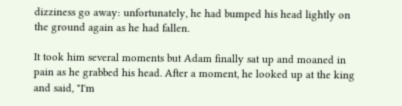dizziness go away: unfortunately, he had bumped his head lightly on the ground again as he had fallen.

It took him several moments but Adam finally sat up and moaned in pain as he grabbed his head. After a moment, he looked up at the king and said, "I'm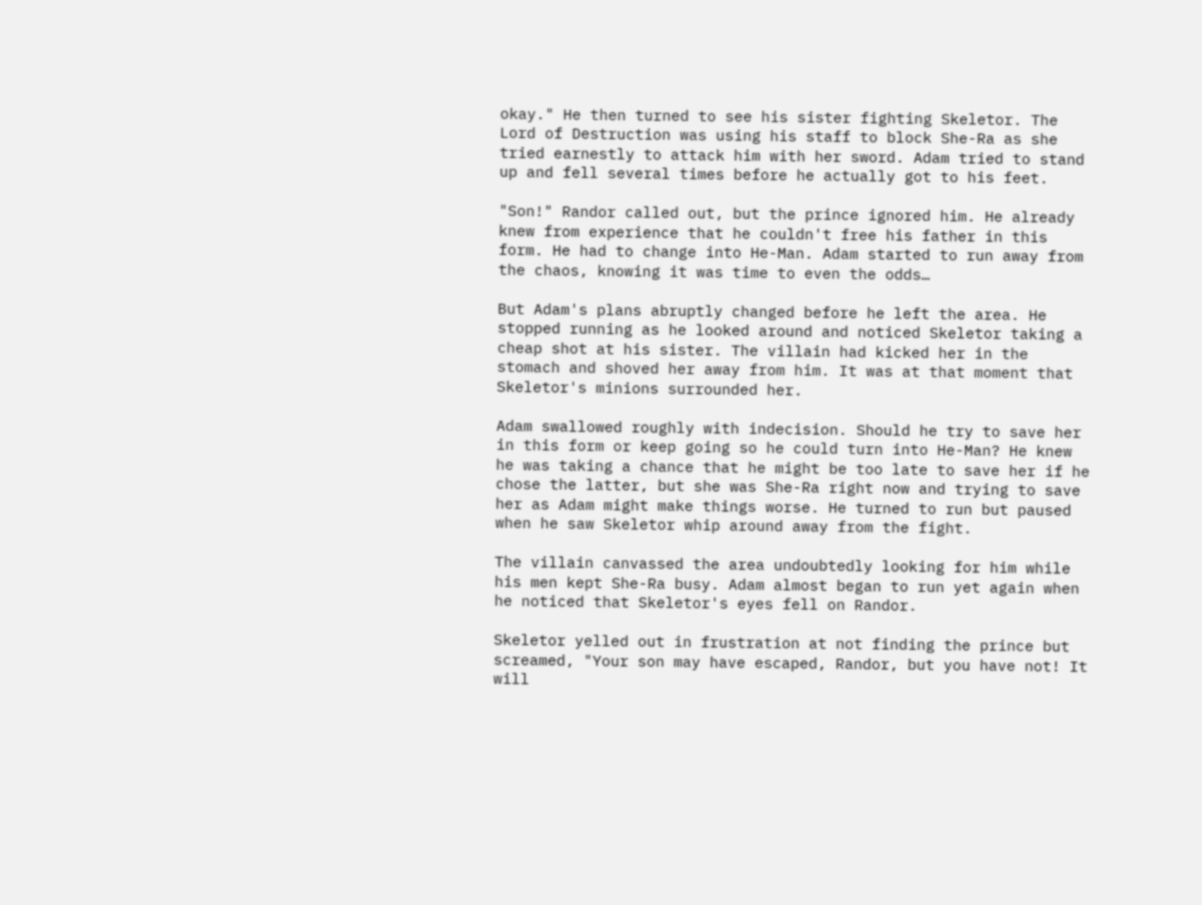okay." He then turned to see his sister fighting Skeletor. The Lord of Destruction was using his staff to block She-Ra as she tried earnestly to attack him with her sword. Adam tried to stand up and fell several times before he actually got to his feet.

"Son!" Randor called out, but the prince ignored him. He already knew from experience that he couldn't free his father in this form. He had to change into He-Man. Adam started to run away from the chaos, knowing it was time to even the odds…

But Adam's plans abruptly changed before he left the area. He stopped running as he looked around and noticed Skeletor taking a cheap shot at his sister. The villain had kicked her in the stomach and shoved her away from him. It was at that moment that Skeletor's minions surrounded her.

Adam swallowed roughly with indecision. Should he try to save her in this form or keep going so he could turn into He-Man? He knew he was taking a chance that he might be too late to save her if he chose the latter, but she was She-Ra right now and trying to save her as Adam might make things worse. He turned to run but paused when he saw Skeletor whip around away from the fight.

The villain canvassed the area undoubtedly looking for him while his men kept She-Ra busy. Adam almost began to run yet again when he noticed that Skeletor's eyes fell on Randor.

Skeletor yelled out in frustration at not finding the prince but screamed, "Your son may have escaped, Randor, but you have not! It will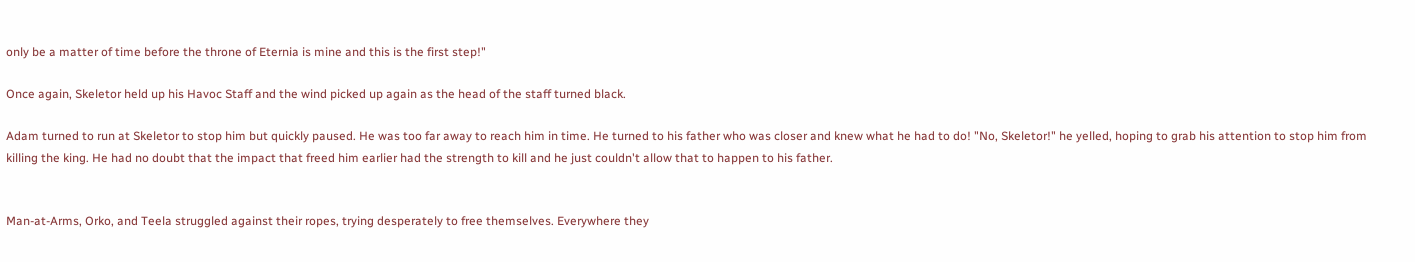only be a matter of time before the throne of Eternia is mine and this is the first step!"

Once again, Skeletor held up his Havoc Staff and the wind picked up again as the head of the staff turned black.

Adam turned to run at Skeletor to stop him but quickly paused. He was too far away to reach him in time. He turned to his father who was closer and knew what he had to do! "No, Skeletor!" he yelled, hoping to grab his attention to stop him from killing the king. He had no doubt that the impact that freed him earlier had the strength to kill and he just couldn't allow that to happen to his father.


Man-at-Arms, Orko, and Teela struggled against their ropes, trying desperately to free themselves. Everywhere they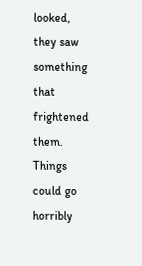looked, they saw something that frightened them. Things could go horribly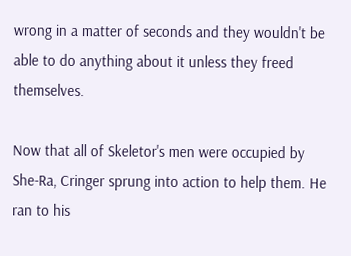wrong in a matter of seconds and they wouldn't be able to do anything about it unless they freed themselves.

Now that all of Skeletor's men were occupied by She-Ra, Cringer sprung into action to help them. He ran to his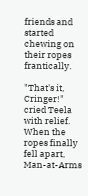friends and started chewing on their ropes frantically.

"That's it, Cringer!" cried Teela with relief. When the ropes finally fell apart, Man-at-Arms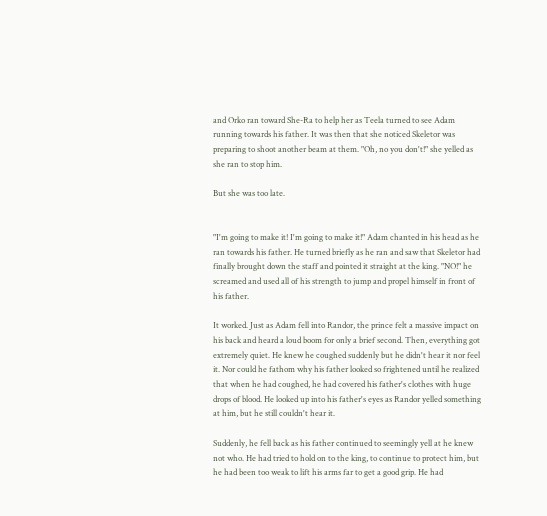and Orko ran toward She-Ra to help her as Teela turned to see Adam running towards his father. It was then that she noticed Skeletor was preparing to shoot another beam at them. "Oh, no you don't!" she yelled as she ran to stop him.

But she was too late.


"I'm going to make it! I'm going to make it!" Adam chanted in his head as he ran towards his father. He turned briefly as he ran and saw that Skeletor had finally brought down the staff and pointed it straight at the king. "NO!" he screamed and used all of his strength to jump and propel himself in front of his father.

It worked. Just as Adam fell into Randor, the prince felt a massive impact on his back and heard a loud boom for only a brief second. Then, everything got extremely quiet. He knew he coughed suddenly but he didn't hear it nor feel it. Nor could he fathom why his father looked so frightened until he realized that when he had coughed, he had covered his father's clothes with huge drops of blood. He looked up into his father's eyes as Randor yelled something at him, but he still couldn't hear it.

Suddenly, he fell back as his father continued to seemingly yell at he knew not who. He had tried to hold on to the king, to continue to protect him, but he had been too weak to lift his arms far to get a good grip. He had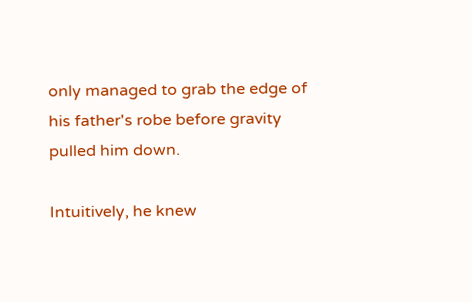only managed to grab the edge of his father's robe before gravity pulled him down.

Intuitively, he knew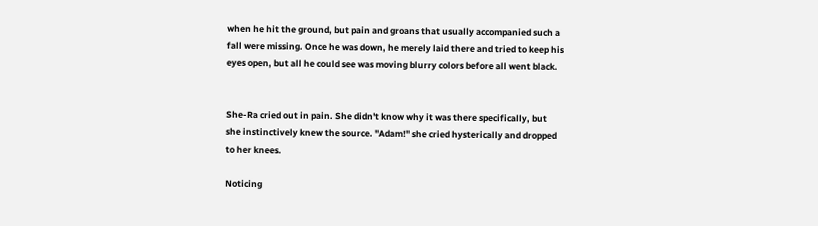when he hit the ground, but pain and groans that usually accompanied such a fall were missing. Once he was down, he merely laid there and tried to keep his eyes open, but all he could see was moving blurry colors before all went black.


She-Ra cried out in pain. She didn't know why it was there specifically, but she instinctively knew the source. "Adam!" she cried hysterically and dropped to her knees.

Noticing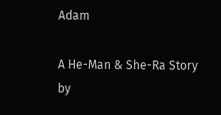Adam

A He-Man & She-Ra Story
by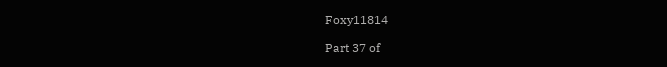Foxy11814

Part 37 of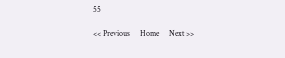55

<< Previous     Home     Next >>